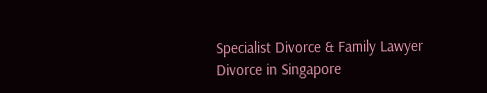Specialist Divorce & Family Lawyer
Divorce in Singapore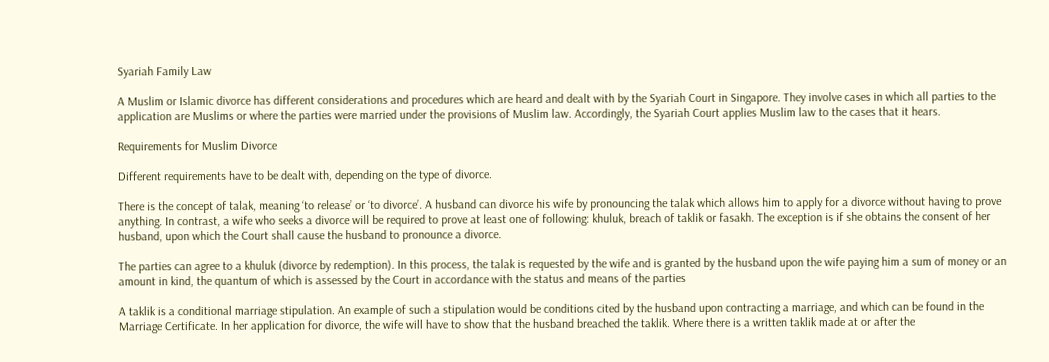Syariah Family Law

A Muslim or Islamic divorce has different considerations and procedures which are heard and dealt with by the Syariah Court in Singapore. They involve cases in which all parties to the application are Muslims or where the parties were married under the provisions of Muslim law. Accordingly, the Syariah Court applies Muslim law to the cases that it hears.

Requirements for Muslim Divorce

Different requirements have to be dealt with, depending on the type of divorce.

There is the concept of talak, meaning ‘to release’ or ‘to divorce’. A husband can divorce his wife by pronouncing the talak which allows him to apply for a divorce without having to prove anything. In contrast, a wife who seeks a divorce will be required to prove at least one of following: khuluk, breach of taklik or fasakh. The exception is if she obtains the consent of her husband, upon which the Court shall cause the husband to pronounce a divorce.

The parties can agree to a khuluk (divorce by redemption). In this process, the talak is requested by the wife and is granted by the husband upon the wife paying him a sum of money or an amount in kind, the quantum of which is assessed by the Court in accordance with the status and means of the parties

A taklik is a conditional marriage stipulation. An example of such a stipulation would be conditions cited by the husband upon contracting a marriage, and which can be found in the Marriage Certificate. In her application for divorce, the wife will have to show that the husband breached the taklik. Where there is a written taklik made at or after the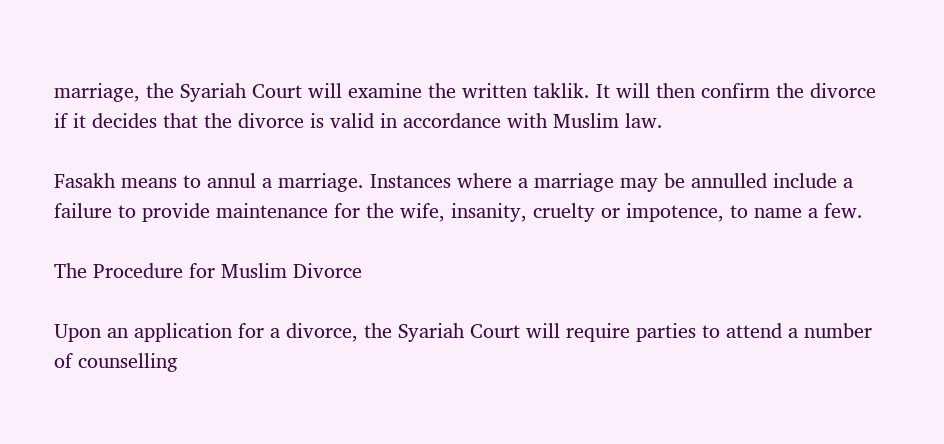marriage, the Syariah Court will examine the written taklik. It will then confirm the divorce if it decides that the divorce is valid in accordance with Muslim law.

Fasakh means to annul a marriage. Instances where a marriage may be annulled include a failure to provide maintenance for the wife, insanity, cruelty or impotence, to name a few.

The Procedure for Muslim Divorce

Upon an application for a divorce, the Syariah Court will require parties to attend a number of counselling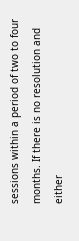sessions within a period of two to four months. If there is no resolution and either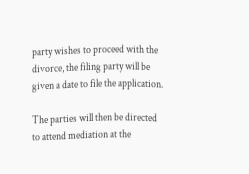party wishes to proceed with the divorce, the filing party will be given a date to file the application.

The parties will then be directed to attend mediation at the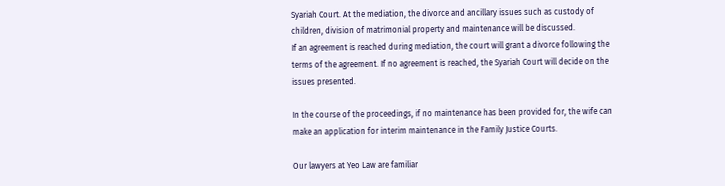Syariah Court. At the mediation, the divorce and ancillary issues such as custody of children, division of matrimonial property and maintenance will be discussed.
If an agreement is reached during mediation, the court will grant a divorce following the terms of the agreement. If no agreement is reached, the Syariah Court will decide on the issues presented.

In the course of the proceedings, if no maintenance has been provided for, the wife can make an application for interim maintenance in the Family Justice Courts.

Our lawyers at Yeo Law are familiar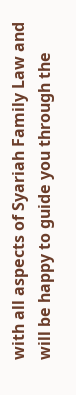with all aspects of Syariah Family Law and will be happy to guide you through the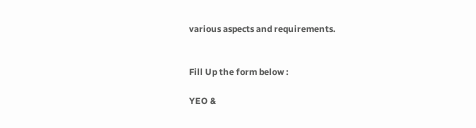various aspects and requirements.


Fill Up the form below :

YEO &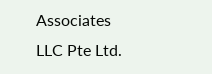Associates LLC Pte Ltd.